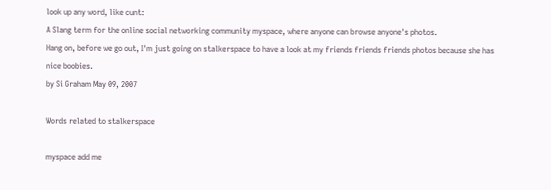look up any word, like cunt:
A Slang term for the online social networking community myspace, where anyone can browse anyone's photos.
Hang on, before we go out, I'm just going on stalkerspace to have a look at my friends friends friends photos because she has nice boobies.
by Si Graham May 09, 2007

Words related to stalkerspace

myspace add me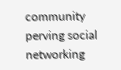community perving social networking